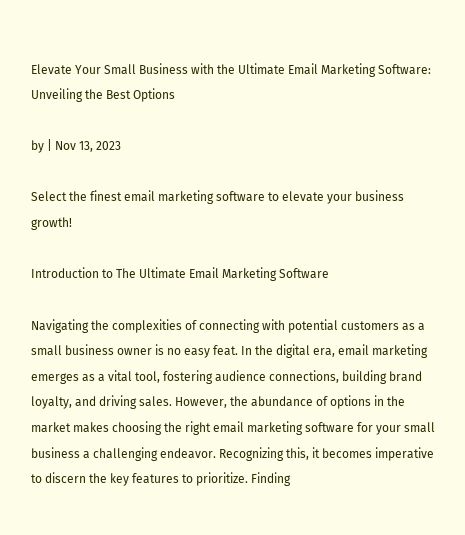Elevate Your Small Business with the Ultimate Email Marketing Software: Unveiling the Best Options

by | Nov 13, 2023

Select the finest email marketing software to elevate your business growth!

Introduction to The Ultimate Email Marketing Software

Navigating the complexities of connecting with potential customers as a small business owner is no easy feat. In the digital era, email marketing emerges as a vital tool, fostering audience connections, building brand loyalty, and driving sales. However, the abundance of options in the market makes choosing the right email marketing software for your small business a challenging endeavor. Recognizing this, it becomes imperative to discern the key features to prioritize. Finding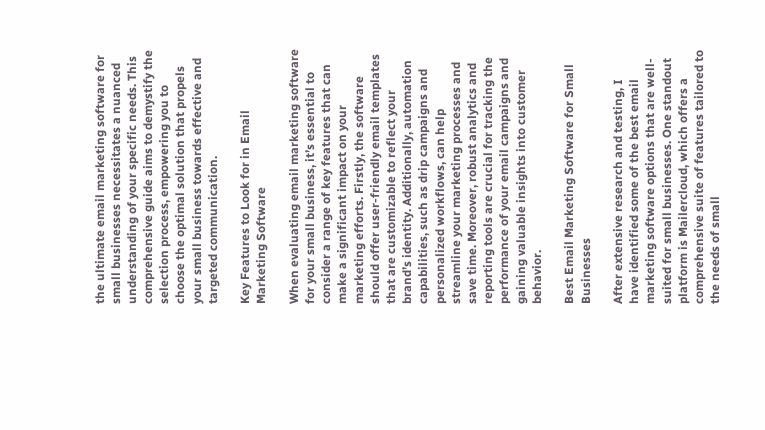the ultimate email marketing software for small businesses necessitates a nuanced understanding of your specific needs. This comprehensive guide aims to demystify the selection process, empowering you to choose the optimal solution that propels your small business towards effective and targeted communication.

Key Features to Look for in Email Marketing Software

When evaluating email marketing software for your small business, it’s essential to consider a range of key features that can make a significant impact on your marketing efforts. Firstly, the software should offer user-friendly email templates that are customizable to reflect your brand’s identity. Additionally, automation capabilities, such as drip campaigns and personalized workflows, can help streamline your marketing processes and save time. Moreover, robust analytics and reporting tools are crucial for tracking the performance of your email campaigns and gaining valuable insights into customer behavior.

Best Email Marketing Software for Small Businesses

After extensive research and testing, I have identified some of the best email marketing software options that are well-suited for small businesses. One standout platform is Mailercloud, which offers a comprehensive suite of features tailored to the needs of small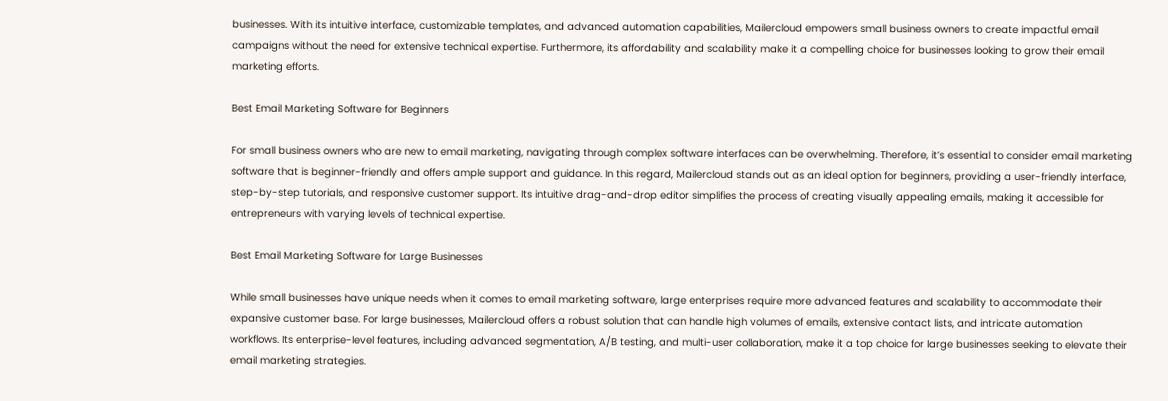businesses. With its intuitive interface, customizable templates, and advanced automation capabilities, Mailercloud empowers small business owners to create impactful email campaigns without the need for extensive technical expertise. Furthermore, its affordability and scalability make it a compelling choice for businesses looking to grow their email marketing efforts.

Best Email Marketing Software for Beginners

For small business owners who are new to email marketing, navigating through complex software interfaces can be overwhelming. Therefore, it’s essential to consider email marketing software that is beginner-friendly and offers ample support and guidance. In this regard, Mailercloud stands out as an ideal option for beginners, providing a user-friendly interface, step-by-step tutorials, and responsive customer support. Its intuitive drag-and-drop editor simplifies the process of creating visually appealing emails, making it accessible for entrepreneurs with varying levels of technical expertise.

Best Email Marketing Software for Large Businesses

While small businesses have unique needs when it comes to email marketing software, large enterprises require more advanced features and scalability to accommodate their expansive customer base. For large businesses, Mailercloud offers a robust solution that can handle high volumes of emails, extensive contact lists, and intricate automation workflows. Its enterprise-level features, including advanced segmentation, A/B testing, and multi-user collaboration, make it a top choice for large businesses seeking to elevate their email marketing strategies.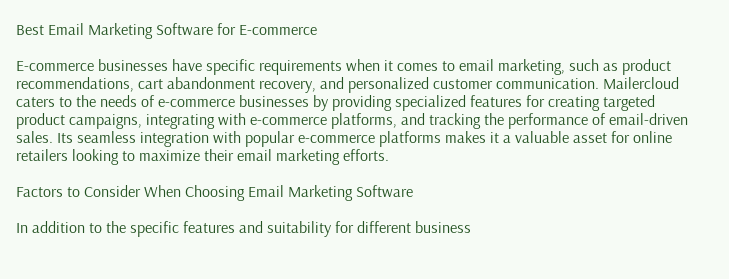Best Email Marketing Software for E-commerce

E-commerce businesses have specific requirements when it comes to email marketing, such as product recommendations, cart abandonment recovery, and personalized customer communication. Mailercloud caters to the needs of e-commerce businesses by providing specialized features for creating targeted product campaigns, integrating with e-commerce platforms, and tracking the performance of email-driven sales. Its seamless integration with popular e-commerce platforms makes it a valuable asset for online retailers looking to maximize their email marketing efforts.

Factors to Consider When Choosing Email Marketing Software

In addition to the specific features and suitability for different business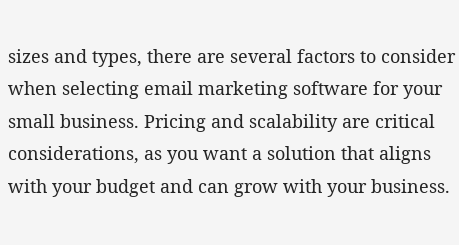sizes and types, there are several factors to consider when selecting email marketing software for your small business. Pricing and scalability are critical considerations, as you want a solution that aligns with your budget and can grow with your business.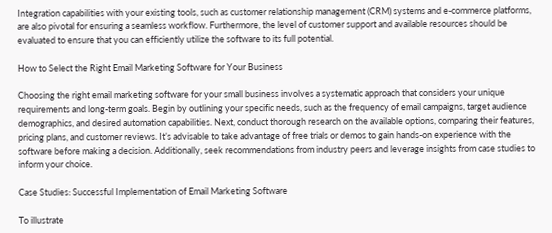Integration capabilities with your existing tools, such as customer relationship management (CRM) systems and e-commerce platforms, are also pivotal for ensuring a seamless workflow. Furthermore, the level of customer support and available resources should be evaluated to ensure that you can efficiently utilize the software to its full potential.

How to Select the Right Email Marketing Software for Your Business

Choosing the right email marketing software for your small business involves a systematic approach that considers your unique requirements and long-term goals. Begin by outlining your specific needs, such as the frequency of email campaigns, target audience demographics, and desired automation capabilities. Next, conduct thorough research on the available options, comparing their features, pricing plans, and customer reviews. It’s advisable to take advantage of free trials or demos to gain hands-on experience with the software before making a decision. Additionally, seek recommendations from industry peers and leverage insights from case studies to inform your choice.

Case Studies: Successful Implementation of Email Marketing Software

To illustrate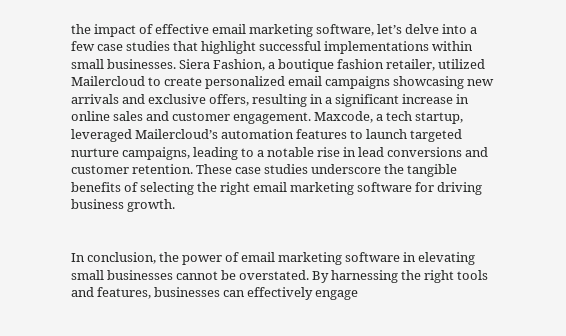the impact of effective email marketing software, let’s delve into a few case studies that highlight successful implementations within small businesses. Siera Fashion, a boutique fashion retailer, utilized Mailercloud to create personalized email campaigns showcasing new arrivals and exclusive offers, resulting in a significant increase in online sales and customer engagement. Maxcode, a tech startup, leveraged Mailercloud’s automation features to launch targeted nurture campaigns, leading to a notable rise in lead conversions and customer retention. These case studies underscore the tangible benefits of selecting the right email marketing software for driving business growth.


In conclusion, the power of email marketing software in elevating small businesses cannot be overstated. By harnessing the right tools and features, businesses can effectively engage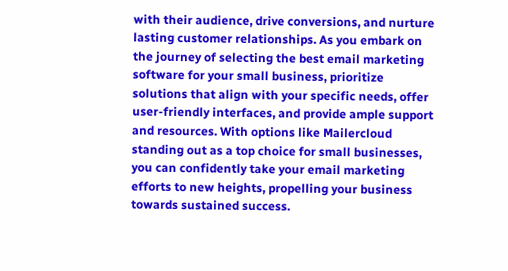with their audience, drive conversions, and nurture lasting customer relationships. As you embark on the journey of selecting the best email marketing software for your small business, prioritize solutions that align with your specific needs, offer user-friendly interfaces, and provide ample support and resources. With options like Mailercloud standing out as a top choice for small businesses, you can confidently take your email marketing efforts to new heights, propelling your business towards sustained success.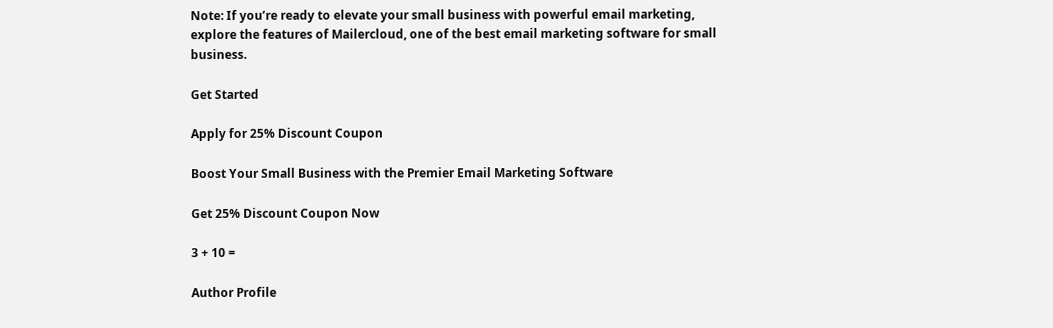Note: If you’re ready to elevate your small business with powerful email marketing, explore the features of Mailercloud, one of the best email marketing software for small business.

Get Started

Apply for 25% Discount Coupon

Boost Your Small Business with the Premier Email Marketing Software

Get 25% Discount Coupon Now

3 + 10 =

Author Profile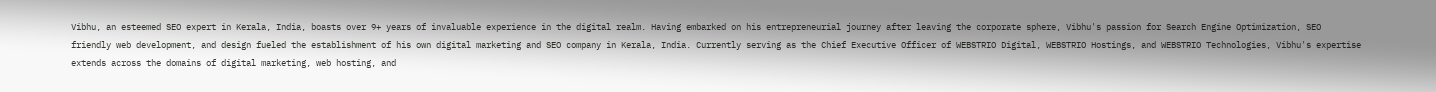Vibhu, an esteemed SEO expert in Kerala, India, boasts over 9+ years of invaluable experience in the digital realm. Having embarked on his entrepreneurial journey after leaving the corporate sphere, Vibhu's passion for Search Engine Optimization, SEO friendly web development, and design fueled the establishment of his own digital marketing and SEO company in Kerala, India. Currently serving as the Chief Executive Officer of WEBSTRIO Digital, WEBSTRIO Hostings, and WEBSTRIO Technologies, Vibhu's expertise extends across the domains of digital marketing, web hosting, and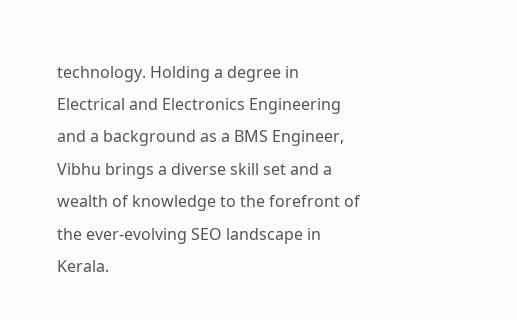technology. Holding a degree in Electrical and Electronics Engineering and a background as a BMS Engineer, Vibhu brings a diverse skill set and a wealth of knowledge to the forefront of the ever-evolving SEO landscape in Kerala.